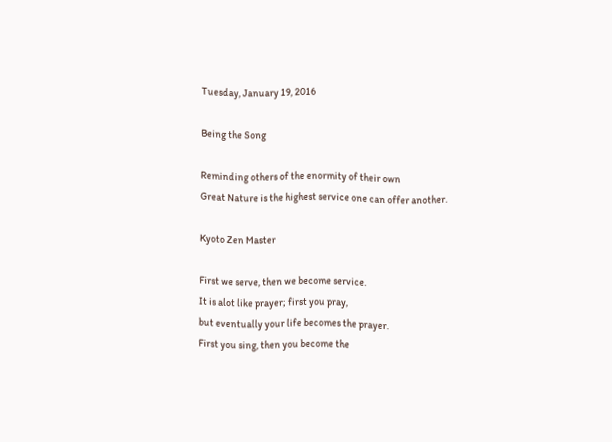Tuesday, January 19, 2016

Being the Song

Reminding others of the enormity of their own
Great Nature is the highest service one can offer another.

Kyoto Zen Master

First we serve, then we become service.
It is alot like prayer; first you pray,
but eventually your life becomes the prayer.
First you sing, then you become the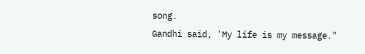song.
Gandhi said, 'My life is my message."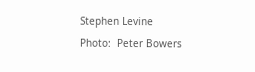Stephen Levine
Photo:  Peter Bowers